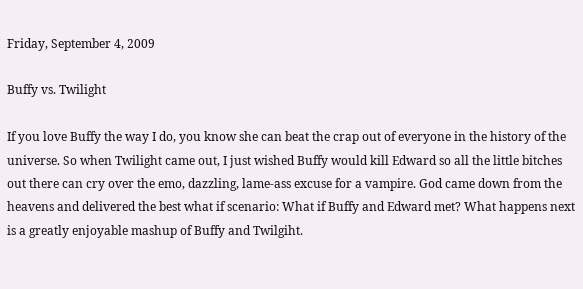Friday, September 4, 2009

Buffy vs. Twilight

If you love Buffy the way I do, you know she can beat the crap out of everyone in the history of the universe. So when Twilight came out, I just wished Buffy would kill Edward so all the little bitches out there can cry over the emo, dazzling, lame-ass excuse for a vampire. God came down from the heavens and delivered the best what if scenario: What if Buffy and Edward met? What happens next is a greatly enjoyable mashup of Buffy and Twilgiht.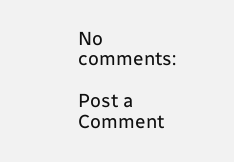No comments:

Post a Comment